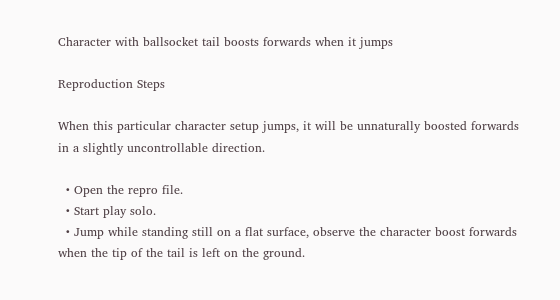Character with ballsocket tail boosts forwards when it jumps

Reproduction Steps

When this particular character setup jumps, it will be unnaturally boosted forwards in a slightly uncontrollable direction.

  • Open the repro file.
  • Start play solo.
  • Jump while standing still on a flat surface, observe the character boost forwards when the tip of the tail is left on the ground.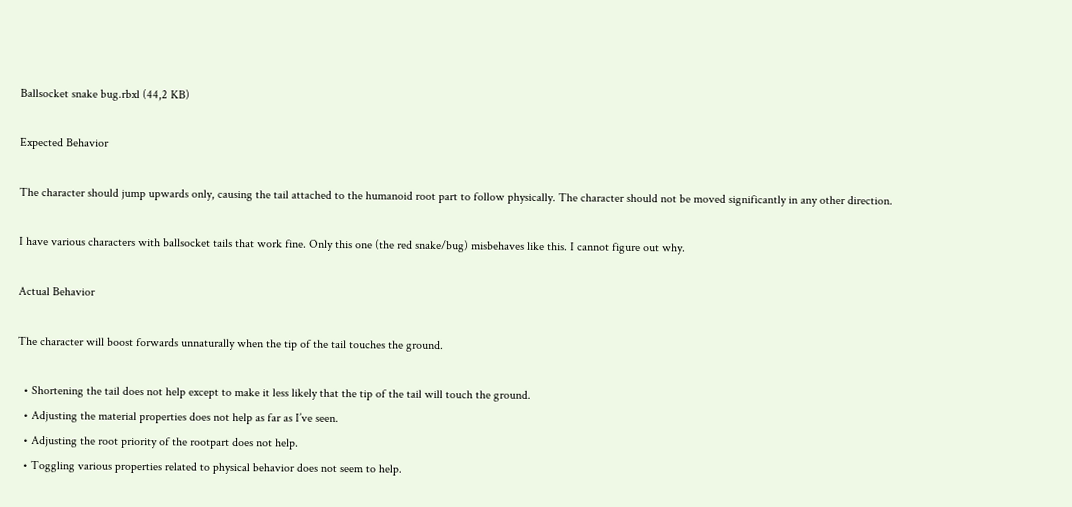Ballsocket snake bug.rbxl (44,2 KB)

Expected Behavior

The character should jump upwards only, causing the tail attached to the humanoid root part to follow physically. The character should not be moved significantly in any other direction.

I have various characters with ballsocket tails that work fine. Only this one (the red snake/bug) misbehaves like this. I cannot figure out why.

Actual Behavior

The character will boost forwards unnaturally when the tip of the tail touches the ground.

  • Shortening the tail does not help except to make it less likely that the tip of the tail will touch the ground.
  • Adjusting the material properties does not help as far as I’ve seen.
  • Adjusting the root priority of the rootpart does not help.
  • Toggling various properties related to physical behavior does not seem to help.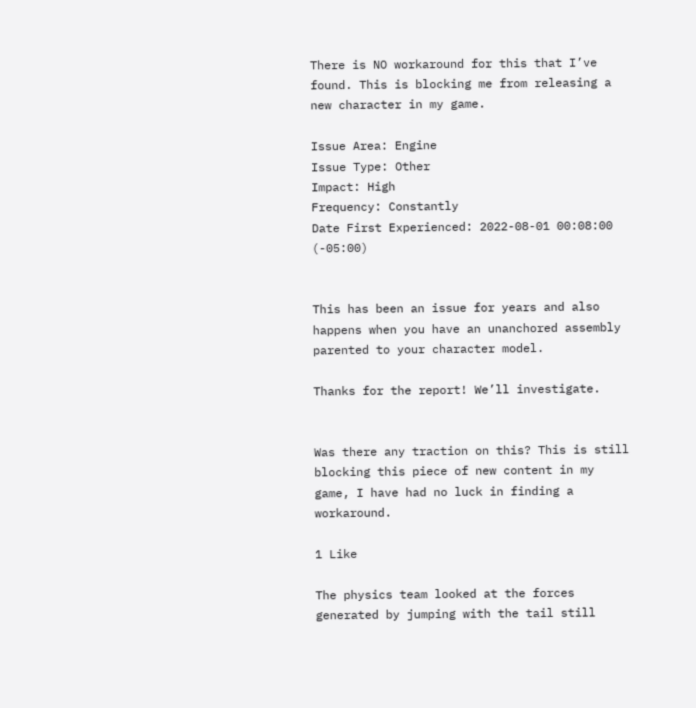There is NO workaround for this that I’ve found. This is blocking me from releasing a new character in my game.

Issue Area: Engine
Issue Type: Other
Impact: High
Frequency: Constantly
Date First Experienced: 2022-08-01 00:08:00 (-05:00)


This has been an issue for years and also happens when you have an unanchored assembly parented to your character model.

Thanks for the report! We’ll investigate.


Was there any traction on this? This is still blocking this piece of new content in my game, I have had no luck in finding a workaround.

1 Like

The physics team looked at the forces generated by jumping with the tail still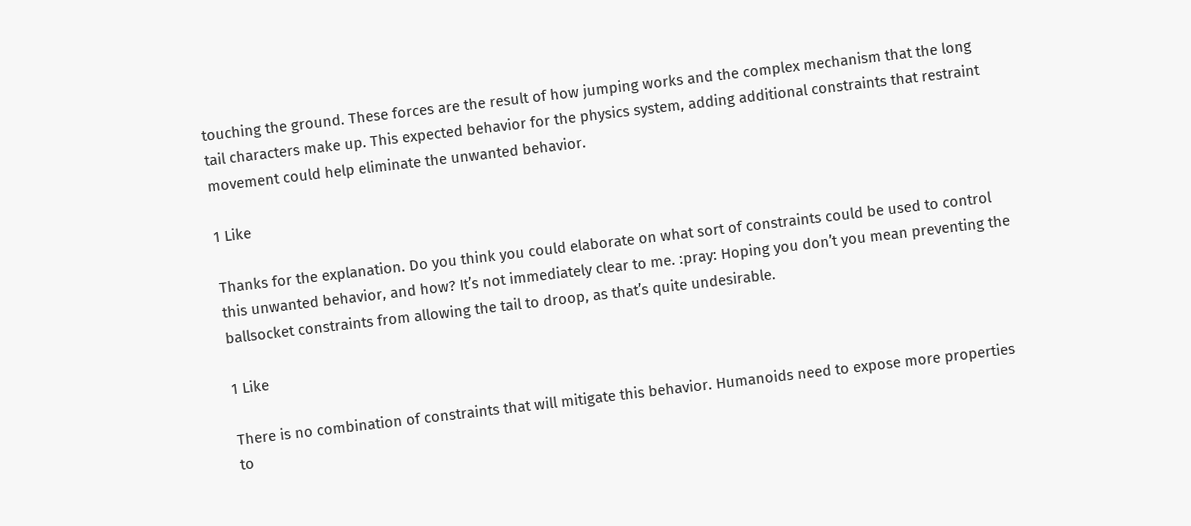touching the ground. These forces are the result of how jumping works and the complex mechanism that the long tail characters make up. This expected behavior for the physics system, adding additional constraints that restraint movement could help eliminate the unwanted behavior.

1 Like

Thanks for the explanation. Do you think you could elaborate on what sort of constraints could be used to control this unwanted behavior, and how? It’s not immediately clear to me. :pray: Hoping you don’t you mean preventing the ballsocket constraints from allowing the tail to droop, as that’s quite undesirable.

1 Like

There is no combination of constraints that will mitigate this behavior. Humanoids need to expose more properties to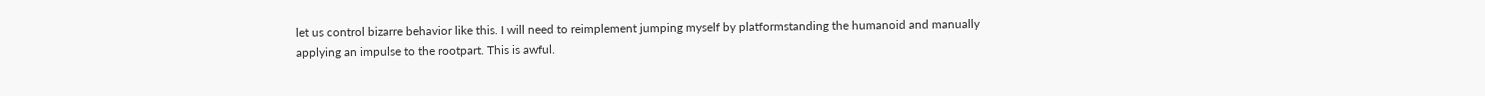let us control bizarre behavior like this. I will need to reimplement jumping myself by platformstanding the humanoid and manually applying an impulse to the rootpart. This is awful.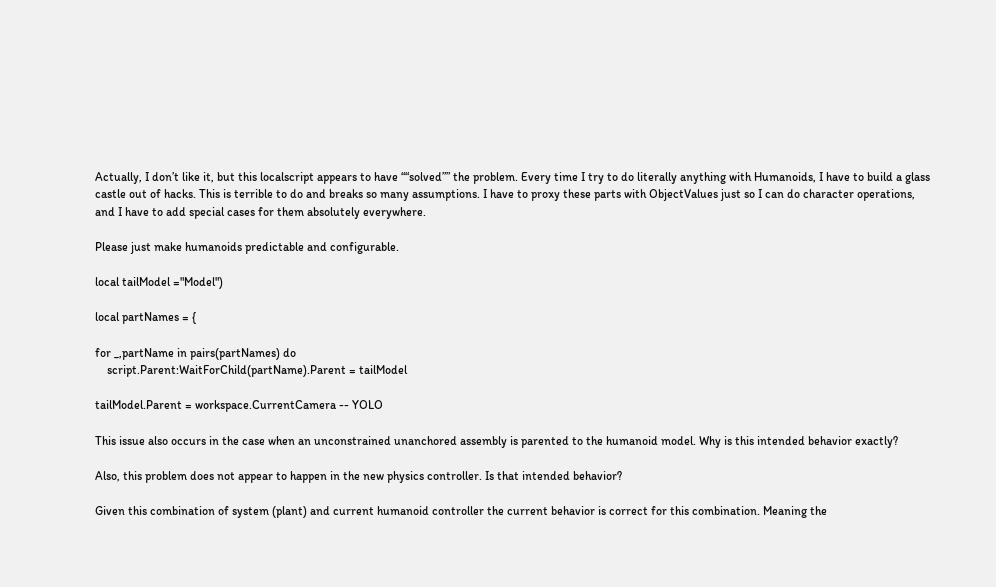Actually, I don’t like it, but this localscript appears to have ““solved”” the problem. Every time I try to do literally anything with Humanoids, I have to build a glass castle out of hacks. This is terrible to do and breaks so many assumptions. I have to proxy these parts with ObjectValues just so I can do character operations, and I have to add special cases for them absolutely everywhere.

Please just make humanoids predictable and configurable.

local tailModel ="Model")

local partNames = {

for _,partName in pairs(partNames) do
    script.Parent:WaitForChild(partName).Parent = tailModel

tailModel.Parent = workspace.CurrentCamera -- YOLO

This issue also occurs in the case when an unconstrained unanchored assembly is parented to the humanoid model. Why is this intended behavior exactly?

Also, this problem does not appear to happen in the new physics controller. Is that intended behavior?

Given this combination of system (plant) and current humanoid controller the current behavior is correct for this combination. Meaning the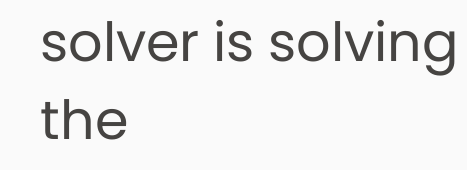solver is solving the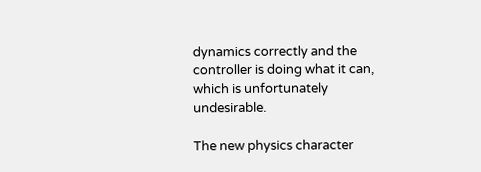dynamics correctly and the controller is doing what it can, which is unfortunately undesirable.

The new physics character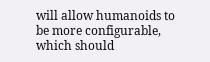will allow humanoids to be more configurable, which should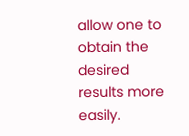allow one to obtain the desired results more easily.